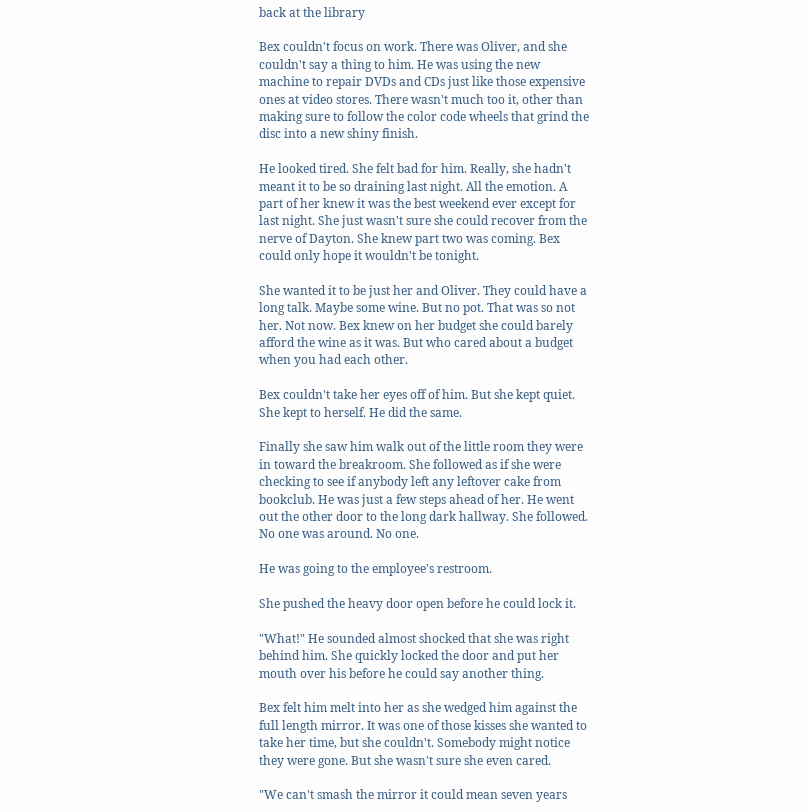back at the library

Bex couldn't focus on work. There was Oliver, and she couldn't say a thing to him. He was using the new machine to repair DVDs and CDs just like those expensive ones at video stores. There wasn't much too it, other than making sure to follow the color code wheels that grind the disc into a new shiny finish.

He looked tired. She felt bad for him. Really, she hadn't meant it to be so draining last night. All the emotion. A part of her knew it was the best weekend ever except for last night. She just wasn't sure she could recover from the nerve of Dayton. She knew part two was coming. Bex could only hope it wouldn't be tonight.

She wanted it to be just her and Oliver. They could have a long talk. Maybe some wine. But no pot. That was so not her. Not now. Bex knew on her budget she could barely afford the wine as it was. But who cared about a budget when you had each other.

Bex couldn't take her eyes off of him. But she kept quiet. She kept to herself. He did the same.

Finally she saw him walk out of the little room they were in toward the breakroom. She followed as if she were checking to see if anybody left any leftover cake from bookclub. He was just a few steps ahead of her. He went out the other door to the long dark hallway. She followed. No one was around. No one.

He was going to the employee's restroom.

She pushed the heavy door open before he could lock it.

"What!" He sounded almost shocked that she was right behind him. She quickly locked the door and put her mouth over his before he could say another thing.

Bex felt him melt into her as she wedged him against the full length mirror. It was one of those kisses she wanted to take her time, but she couldn't. Somebody might notice they were gone. But she wasn't sure she even cared.

"We can't smash the mirror it could mean seven years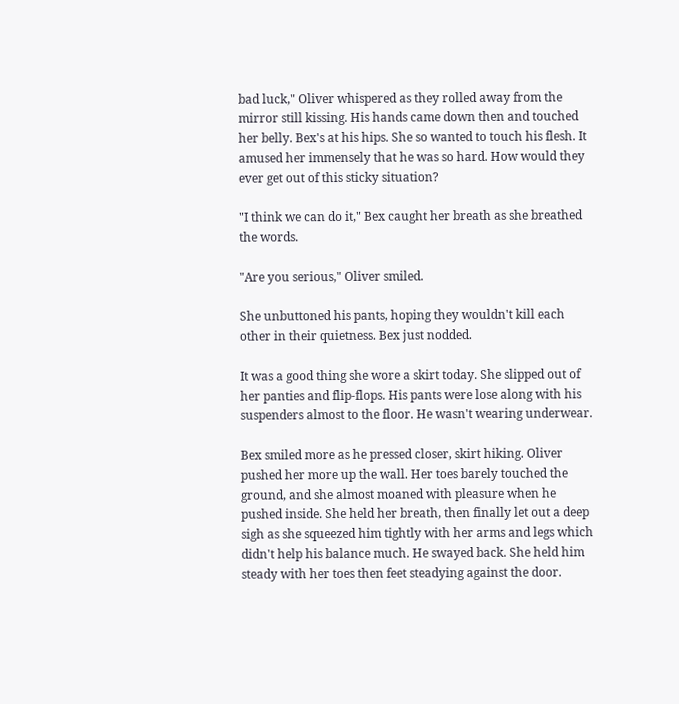bad luck," Oliver whispered as they rolled away from the mirror still kissing. His hands came down then and touched her belly. Bex's at his hips. She so wanted to touch his flesh. It amused her immensely that he was so hard. How would they ever get out of this sticky situation?

"I think we can do it," Bex caught her breath as she breathed the words.

"Are you serious," Oliver smiled.

She unbuttoned his pants, hoping they wouldn't kill each other in their quietness. Bex just nodded.

It was a good thing she wore a skirt today. She slipped out of her panties and flip-flops. His pants were lose along with his suspenders almost to the floor. He wasn't wearing underwear.

Bex smiled more as he pressed closer, skirt hiking. Oliver pushed her more up the wall. Her toes barely touched the ground, and she almost moaned with pleasure when he pushed inside. She held her breath, then finally let out a deep sigh as she squeezed him tightly with her arms and legs which didn't help his balance much. He swayed back. She held him steady with her toes then feet steadying against the door.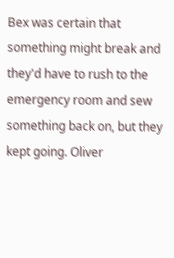Bex was certain that something might break and they'd have to rush to the emergency room and sew something back on, but they kept going. Oliver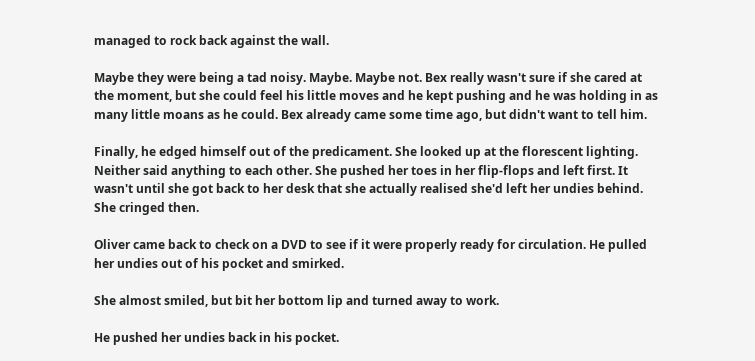managed to rock back against the wall.

Maybe they were being a tad noisy. Maybe. Maybe not. Bex really wasn't sure if she cared at the moment, but she could feel his little moves and he kept pushing and he was holding in as many little moans as he could. Bex already came some time ago, but didn't want to tell him.

Finally, he edged himself out of the predicament. She looked up at the florescent lighting. Neither said anything to each other. She pushed her toes in her flip-flops and left first. It wasn't until she got back to her desk that she actually realised she'd left her undies behind. She cringed then.

Oliver came back to check on a DVD to see if it were properly ready for circulation. He pulled her undies out of his pocket and smirked.

She almost smiled, but bit her bottom lip and turned away to work.

He pushed her undies back in his pocket.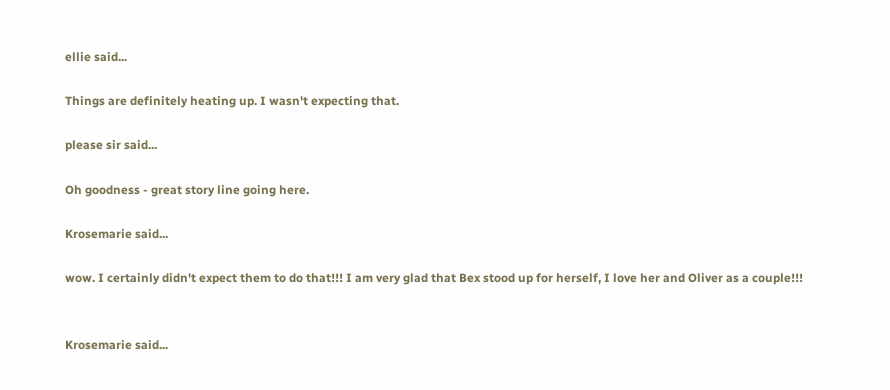ellie said...

Things are definitely heating up. I wasn't expecting that.

please sir said...

Oh goodness - great story line going here.

Krosemarie said...

wow. I certainly didn't expect them to do that!!! I am very glad that Bex stood up for herself, I love her and Oliver as a couple!!!


Krosemarie said...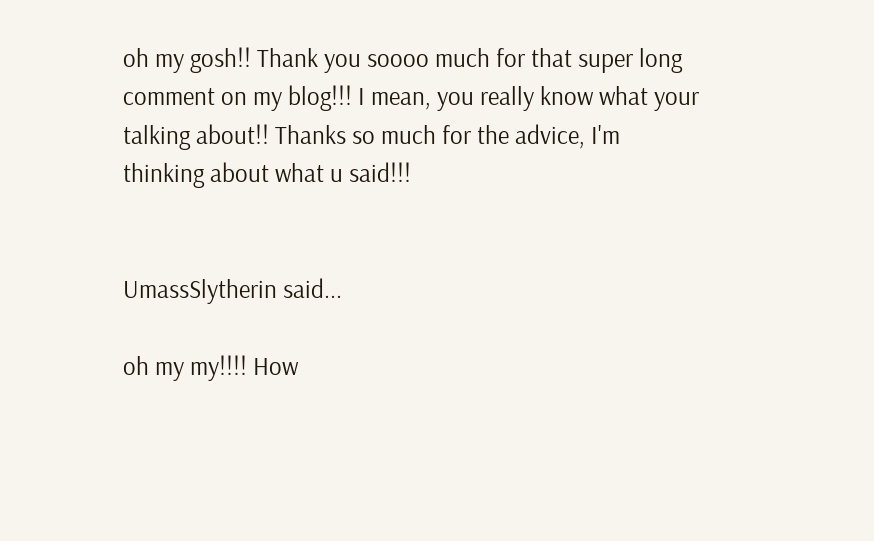oh my gosh!! Thank you soooo much for that super long comment on my blog!!! I mean, you really know what your talking about!! Thanks so much for the advice, I'm thinking about what u said!!!


UmassSlytherin said...

oh my my!!!! How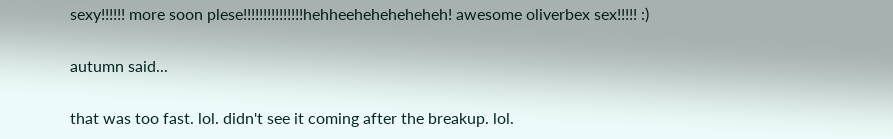sexy!!!!!! more soon plese!!!!!!!!!!!!!!!hehheeheheheheheh! awesome oliverbex sex!!!!! :)

autumn said...

that was too fast. lol. didn't see it coming after the breakup. lol.